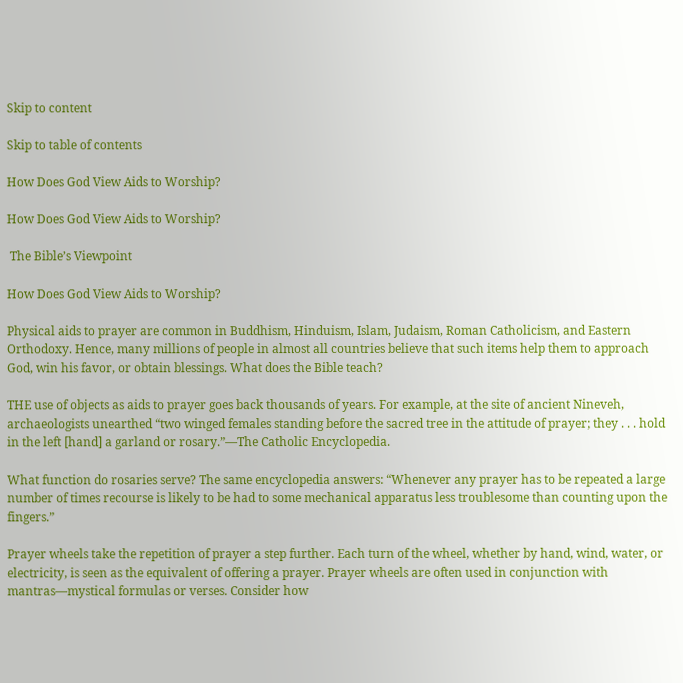Skip to content

Skip to table of contents

How Does God View Aids to Worship?

How Does God View Aids to Worship?

 The Bible’s Viewpoint

How Does God View Aids to Worship?

Physical aids to prayer are common in Buddhism, Hinduism, Islam, Judaism, Roman Catholicism, and Eastern Orthodoxy. Hence, many millions of people in almost all countries believe that such items help them to approach God, win his favor, or obtain blessings. What does the Bible teach?

THE use of objects as aids to prayer goes back thousands of years. For example, at the site of ancient Nineveh, archaeologists unearthed “two winged females standing before the sacred tree in the attitude of prayer; they . . . hold in the left [hand] a garland or rosary.”—The Catholic Encyclopedia.

What function do rosaries serve? The same encyclopedia answers: “Whenever any prayer has to be repeated a large number of times recourse is likely to be had to some mechanical apparatus less troublesome than counting upon the fingers.”

Prayer wheels take the repetition of prayer a step further. Each turn of the wheel, whether by hand, wind, water, or electricity, is seen as the equivalent of offering a prayer. Prayer wheels are often used in conjunction with mantras—mystical formulas or verses. Consider how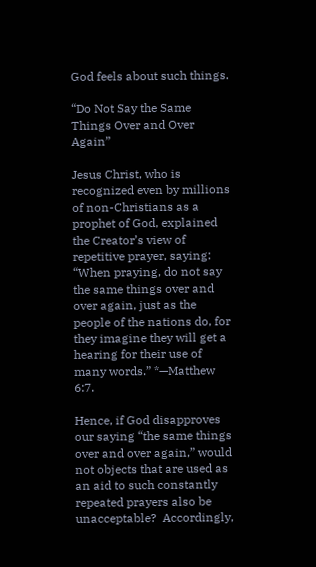God feels about such things.

“Do Not Say the Same Things Over and Over Again”

Jesus Christ, who is recognized even by millions of non-Christians as a prophet of God, explained the Creator’s view of repetitive prayer, saying: “When praying, do not say the same things over and over again, just as the people of the nations do, for they imagine they will get a hearing for their use of many words.” *—Matthew 6:7.

Hence, if God disapproves our saying “the same things over and over again,” would not objects that are used as an aid to such constantly repeated prayers also be unacceptable?  Accordingly,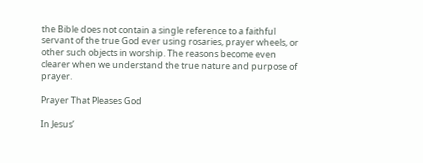the Bible does not contain a single reference to a faithful servant of the true God ever using rosaries, prayer wheels, or other such objects in worship. The reasons become even clearer when we understand the true nature and purpose of prayer.

Prayer That Pleases God

In Jesus’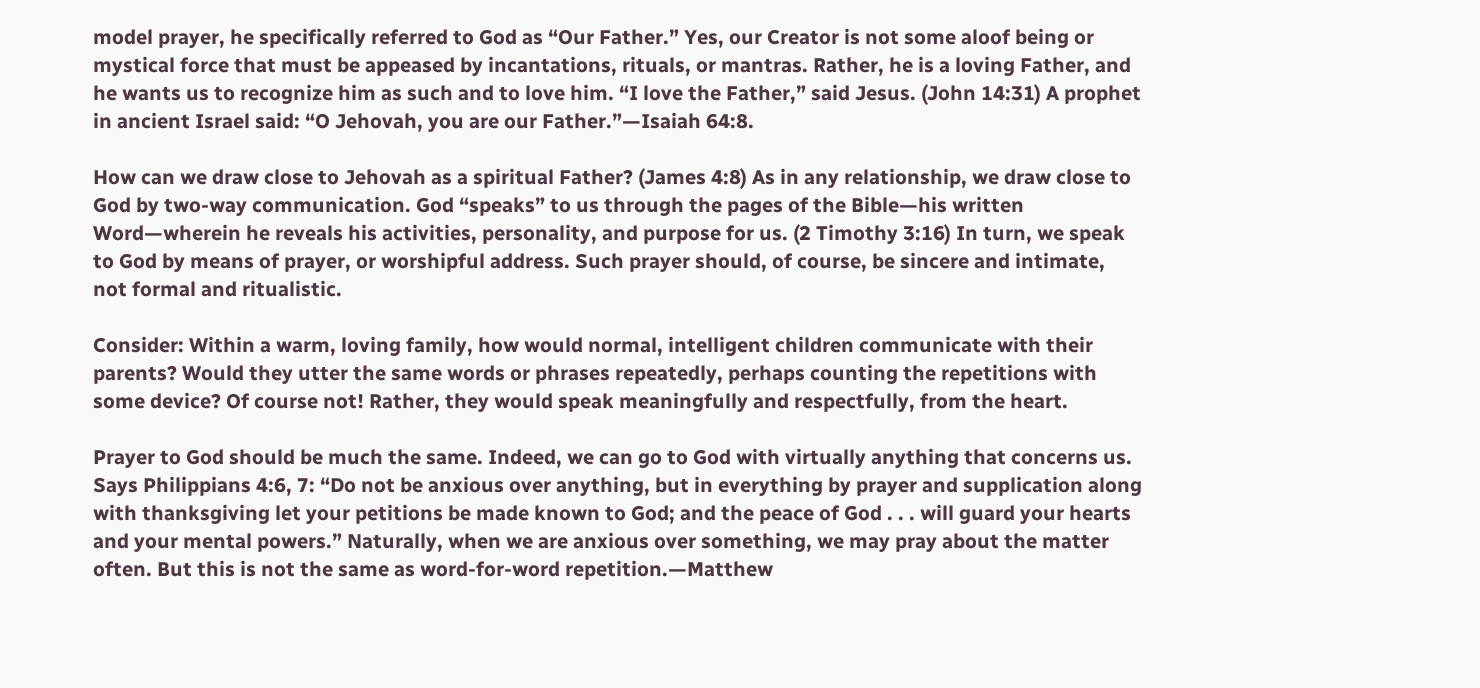model prayer, he specifically referred to God as “Our Father.” Yes, our Creator is not some aloof being or mystical force that must be appeased by incantations, rituals, or mantras. Rather, he is a loving Father, and he wants us to recognize him as such and to love him. “I love the Father,” said Jesus. (John 14:31) A prophet in ancient Israel said: “O Jehovah, you are our Father.”—Isaiah 64:8.

How can we draw close to Jehovah as a spiritual Father? (James 4:8) As in any relationship, we draw close to God by two-way communication. God “speaks” to us through the pages of the Bible—his written Word—wherein he reveals his activities, personality, and purpose for us. (2 Timothy 3:16) In turn, we speak to God by means of prayer, or worshipful address. Such prayer should, of course, be sincere and intimate, not formal and ritualistic.

Consider: Within a warm, loving family, how would normal, intelligent children communicate with their parents? Would they utter the same words or phrases repeatedly, perhaps counting the repetitions with some device? Of course not! Rather, they would speak meaningfully and respectfully, from the heart.

Prayer to God should be much the same. Indeed, we can go to God with virtually anything that concerns us. Says Philippians 4:6, 7: “Do not be anxious over anything, but in everything by prayer and supplication along with thanksgiving let your petitions be made known to God; and the peace of God . . . will guard your hearts and your mental powers.” Naturally, when we are anxious over something, we may pray about the matter often. But this is not the same as word-for-word repetition.—Matthew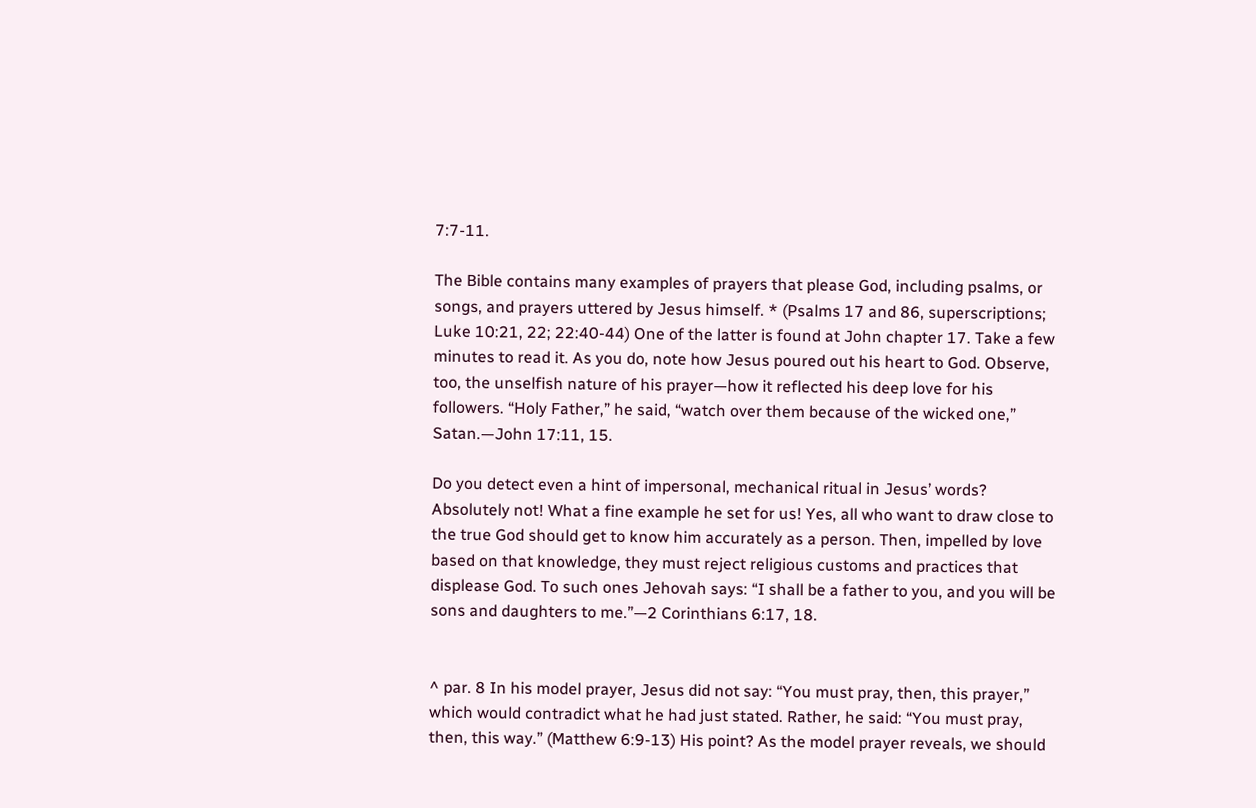7:7-11.

The Bible contains many examples of prayers that please God, including psalms, or songs, and prayers uttered by Jesus himself. * (Psalms 17 and 86, superscriptions; Luke 10:21, 22; 22:40-44) One of the latter is found at John chapter 17. Take a few minutes to read it. As you do, note how Jesus poured out his heart to God. Observe, too, the unselfish nature of his prayer—how it reflected his deep love for his followers. “Holy Father,” he said, “watch over them because of the wicked one,” Satan.—John 17:11, 15.

Do you detect even a hint of impersonal, mechanical ritual in Jesus’ words? Absolutely not! What a fine example he set for us! Yes, all who want to draw close to the true God should get to know him accurately as a person. Then, impelled by love based on that knowledge, they must reject religious customs and practices that displease God. To such ones Jehovah says: “I shall be a father to you, and you will be sons and daughters to me.”—2 Corinthians 6:17, 18.


^ par. 8 In his model prayer, Jesus did not say: “You must pray, then, this prayer,” which would contradict what he had just stated. Rather, he said: “You must pray, then, this way.” (Matthew 6:9-13) His point? As the model prayer reveals, we should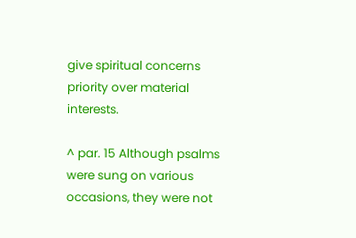give spiritual concerns priority over material interests.

^ par. 15 Although psalms were sung on various occasions, they were not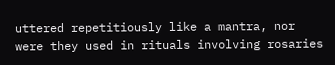uttered repetitiously like a mantra, nor were they used in rituals involving rosaries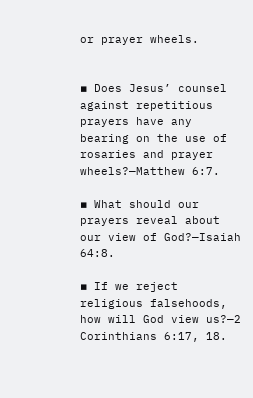or prayer wheels.


▪ Does Jesus’ counsel against repetitious prayers have any bearing on the use of rosaries and prayer wheels?—Matthew 6:7.

▪ What should our prayers reveal about our view of God?—Isaiah 64:8.

▪ If we reject religious falsehoods, how will God view us?—2 Corinthians 6:17, 18.